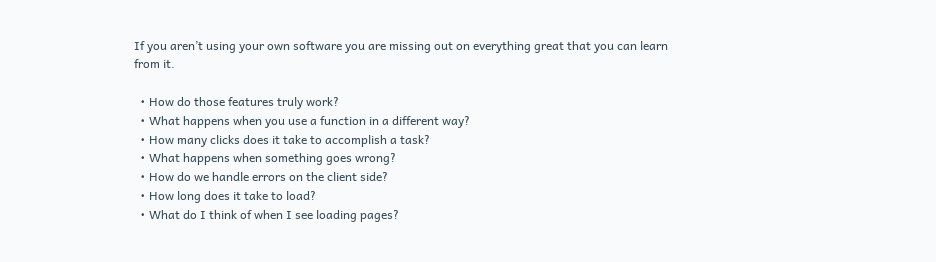If you aren’t using your own software you are missing out on everything great that you can learn from it.

  • How do those features truly work?
  • What happens when you use a function in a different way?
  • How many clicks does it take to accomplish a task?
  • What happens when something goes wrong?
  • How do we handle errors on the client side?
  • How long does it take to load?
  • What do I think of when I see loading pages?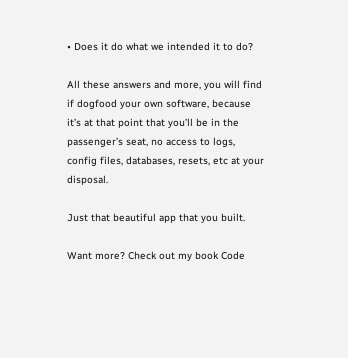• Does it do what we intended it to do?

All these answers and more, you will find if dogfood your own software, because it’s at that point that you’ll be in the passenger’s seat, no access to logs, config files, databases, resets, etc at your disposal.

Just that beautiful app that you built.

Want more? Check out my book Code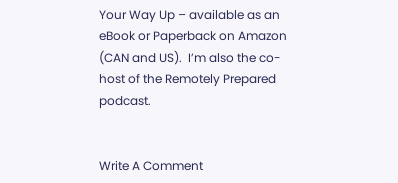Your Way Up – available as an eBook or Paperback on Amazon (CAN and US).  I’m also the co-host of the Remotely Prepared podcast.


Write A Comment